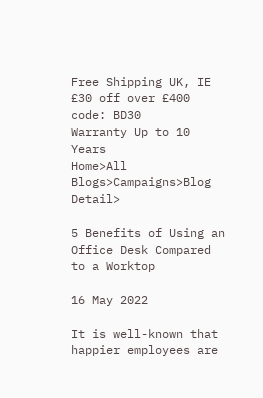Free Shipping UK, IE
£30 off over £400 code: BD30
Warranty Up to 10 Years
Home>All Blogs>Campaigns>Blog Detail>

5 Benefits of Using an Office Desk Compared to a Worktop

16 May 2022

It is well-known that happier employees are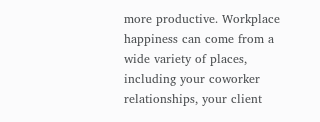more productive. Workplace happiness can come from a wide variety of places, including your coworker relationships, your client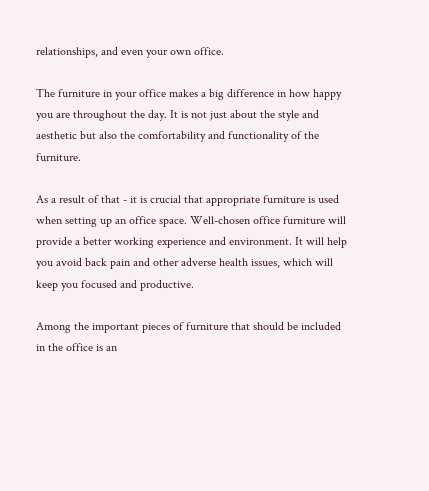relationships, and even your own office.

The furniture in your office makes a big difference in how happy you are throughout the day. It is not just about the style and aesthetic but also the comfortability and functionality of the furniture.

As a result of that - it is crucial that appropriate furniture is used when setting up an office space. Well-chosen office furniture will provide a better working experience and environment. It will help you avoid back pain and other adverse health issues, which will keep you focused and productive.

Among the important pieces of furniture that should be included in the office is an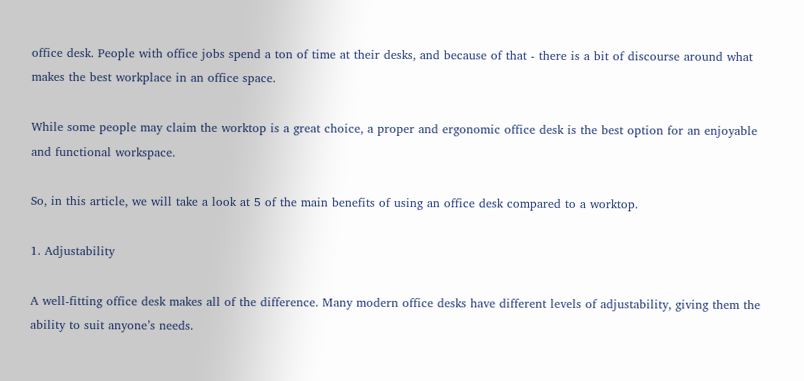office desk. People with office jobs spend a ton of time at their desks, and because of that - there is a bit of discourse around what makes the best workplace in an office space.

While some people may claim the worktop is a great choice, a proper and ergonomic office desk is the best option for an enjoyable and functional workspace.

So, in this article, we will take a look at 5 of the main benefits of using an office desk compared to a worktop.

1. Adjustability

A well-fitting office desk makes all of the difference. Many modern office desks have different levels of adjustability, giving them the ability to suit anyone’s needs.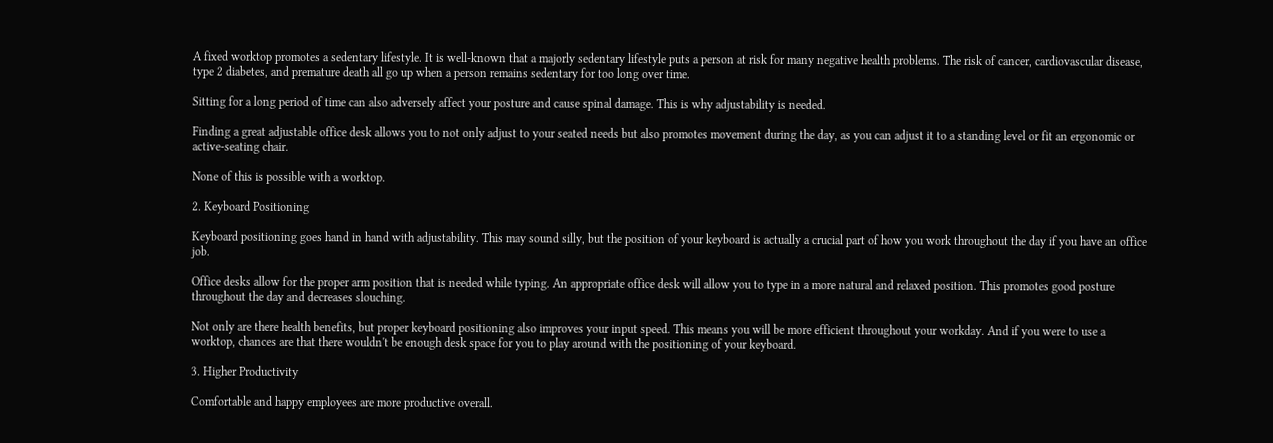A fixed worktop promotes a sedentary lifestyle. It is well-known that a majorly sedentary lifestyle puts a person at risk for many negative health problems. The risk of cancer, cardiovascular disease, type 2 diabetes, and premature death all go up when a person remains sedentary for too long over time.

Sitting for a long period of time can also adversely affect your posture and cause spinal damage. This is why adjustability is needed.

Finding a great adjustable office desk allows you to not only adjust to your seated needs but also promotes movement during the day, as you can adjust it to a standing level or fit an ergonomic or active-seating chair.

None of this is possible with a worktop.

2. Keyboard Positioning

Keyboard positioning goes hand in hand with adjustability. This may sound silly, but the position of your keyboard is actually a crucial part of how you work throughout the day if you have an office job.

Office desks allow for the proper arm position that is needed while typing. An appropriate office desk will allow you to type in a more natural and relaxed position. This promotes good posture throughout the day and decreases slouching.

Not only are there health benefits, but proper keyboard positioning also improves your input speed. This means you will be more efficient throughout your workday. And if you were to use a worktop, chances are that there wouldn't be enough desk space for you to play around with the positioning of your keyboard.

3. Higher Productivity

Comfortable and happy employees are more productive overall.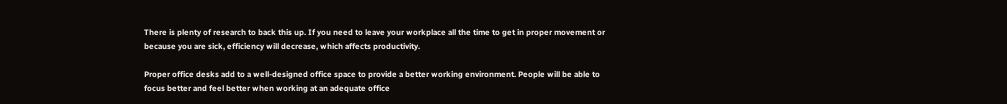There is plenty of research to back this up. If you need to leave your workplace all the time to get in proper movement or because you are sick, efficiency will decrease, which affects productivity.

Proper office desks add to a well-designed office space to provide a better working environment. People will be able to focus better and feel better when working at an adequate office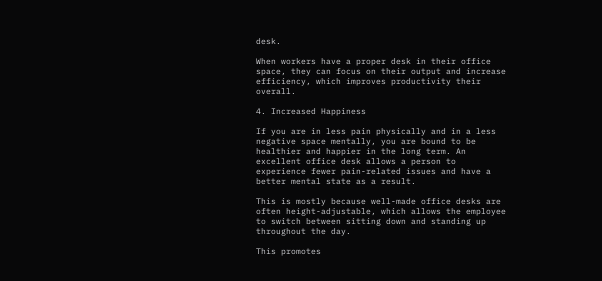desk.

When workers have a proper desk in their office space, they can focus on their output and increase efficiency, which improves productivity their overall.

4. Increased Happiness

If you are in less pain physically and in a less negative space mentally, you are bound to be healthier and happier in the long term. An excellent office desk allows a person to experience fewer pain-related issues and have a better mental state as a result.

This is mostly because well-made office desks are often height-adjustable, which allows the employee to switch between sitting down and standing up throughout the day.

This promotes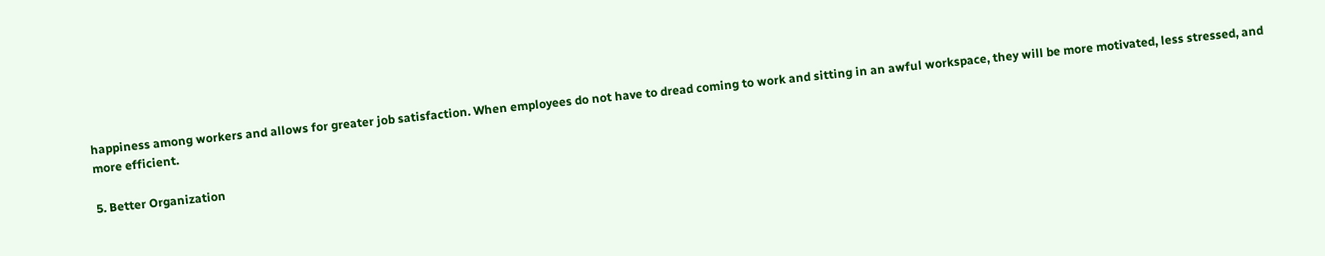happiness among workers and allows for greater job satisfaction. When employees do not have to dread coming to work and sitting in an awful workspace, they will be more motivated, less stressed, and more efficient.

5. Better Organization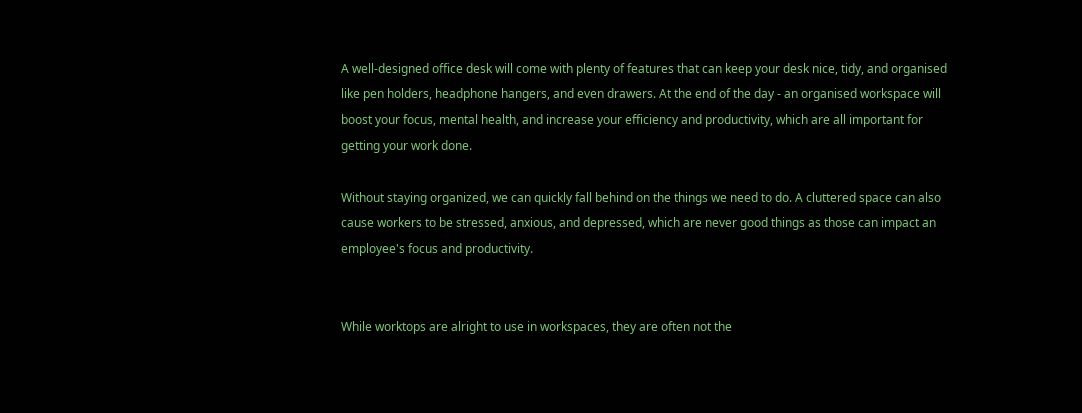A well-designed office desk will come with plenty of features that can keep your desk nice, tidy, and organised like pen holders, headphone hangers, and even drawers. At the end of the day - an organised workspace will boost your focus, mental health, and increase your efficiency and productivity, which are all important for getting your work done.

Without staying organized, we can quickly fall behind on the things we need to do. A cluttered space can also cause workers to be stressed, anxious, and depressed, which are never good things as those can impact an employee's focus and productivity.


While worktops are alright to use in workspaces, they are often not the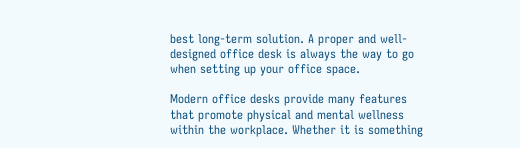best long-term solution. A proper and well-designed office desk is always the way to go when setting up your office space.

Modern office desks provide many features that promote physical and mental wellness within the workplace. Whether it is something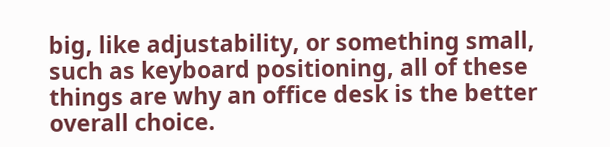big, like adjustability, or something small, such as keyboard positioning, all of these things are why an office desk is the better overall choice.